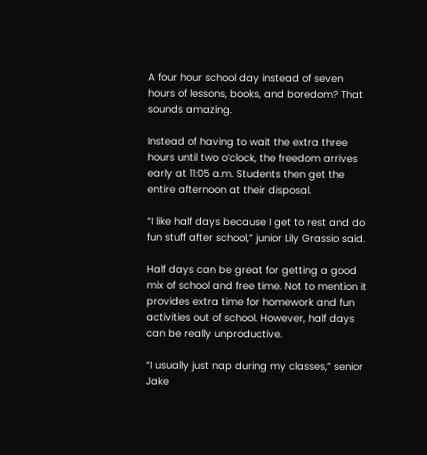A four hour school day instead of seven hours of lessons, books, and boredom? That sounds amazing.

Instead of having to wait the extra three hours until two o’clock, the freedom arrives early at 11:05 a.m. Students then get the entire afternoon at their disposal.

“I like half days because I get to rest and do fun stuff after school,” junior Lily Grassio said.

Half days can be great for getting a good mix of school and free time. Not to mention it provides extra time for homework and fun activities out of school. However, half days can be really unproductive.

“I usually just nap during my classes,” senior Jake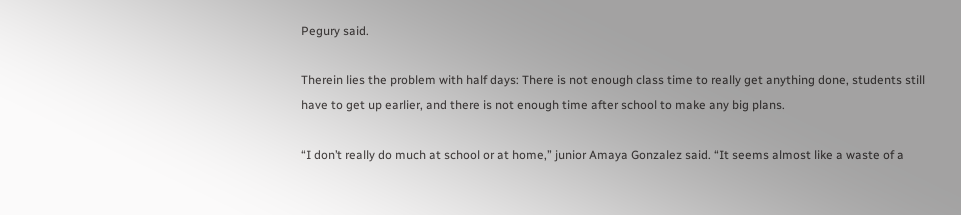Pegury said.

Therein lies the problem with half days: There is not enough class time to really get anything done, students still have to get up earlier, and there is not enough time after school to make any big plans.

“I don’t really do much at school or at home,” junior Amaya Gonzalez said. “It seems almost like a waste of a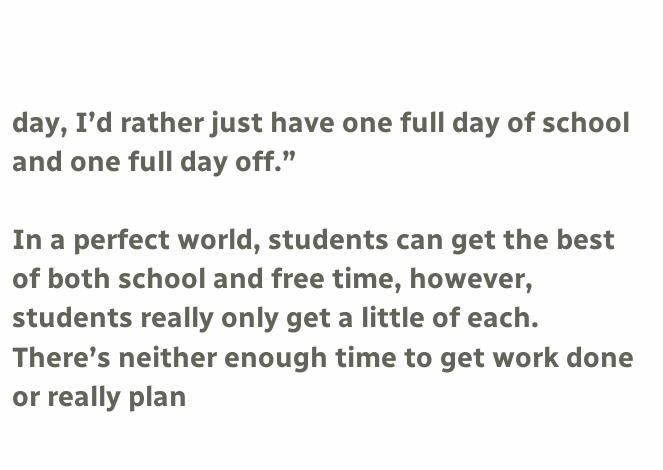day, I’d rather just have one full day of school and one full day off.”

In a perfect world, students can get the best of both school and free time, however, students really only get a little of each. There’s neither enough time to get work done or really plan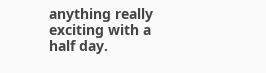anything really exciting with a half day.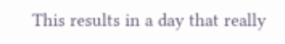This results in a day that really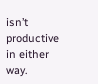isn’t productive in either way.